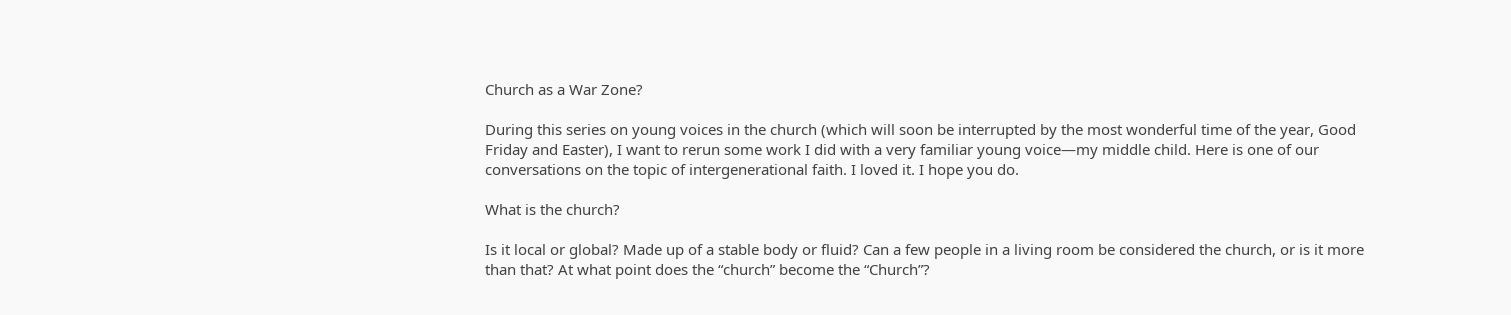Church as a War Zone?

During this series on young voices in the church (which will soon be interrupted by the most wonderful time of the year, Good Friday and Easter), I want to rerun some work I did with a very familiar young voice—my middle child. Here is one of our conversations on the topic of intergenerational faith. I loved it. I hope you do.

What is the church?

Is it local or global? Made up of a stable body or fluid? Can a few people in a living room be considered the church, or is it more than that? At what point does the “church” become the “Church”?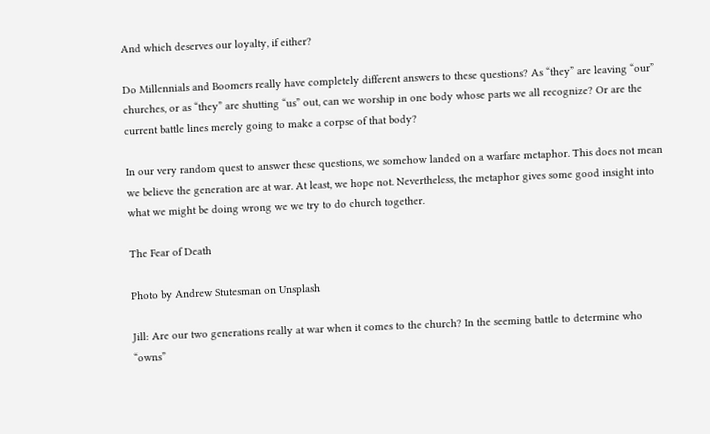And which deserves our loyalty, if either?

Do Millennials and Boomers really have completely different answers to these questions? As “they” are leaving “our” churches, or as “they” are shutting “us” out, can we worship in one body whose parts we all recognize? Or are the current battle lines merely going to make a corpse of that body?

In our very random quest to answer these questions, we somehow landed on a warfare metaphor. This does not mean we believe the generation are at war. At least, we hope not. Nevertheless, the metaphor gives some good insight into what we might be doing wrong we we try to do church together.

The Fear of Death

Photo by Andrew Stutesman on Unsplash

Jill: Are our two generations really at war when it comes to the church? In the seeming battle to determine who “owns”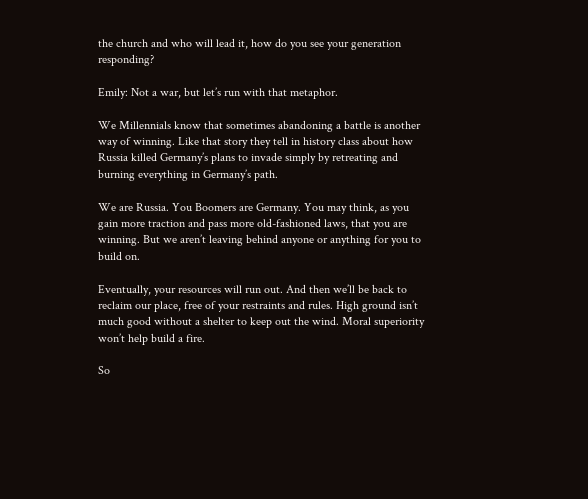the church and who will lead it, how do you see your generation responding?

Emily: Not a war, but let’s run with that metaphor.

We Millennials know that sometimes abandoning a battle is another way of winning. Like that story they tell in history class about how Russia killed Germany’s plans to invade simply by retreating and burning everything in Germany’s path.

We are Russia. You Boomers are Germany. You may think, as you gain more traction and pass more old-fashioned laws, that you are winning. But we aren’t leaving behind anyone or anything for you to build on.

Eventually, your resources will run out. And then we’ll be back to reclaim our place, free of your restraints and rules. High ground isn’t much good without a shelter to keep out the wind. Moral superiority won’t help build a fire.

So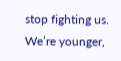stop fighting us. We’re younger,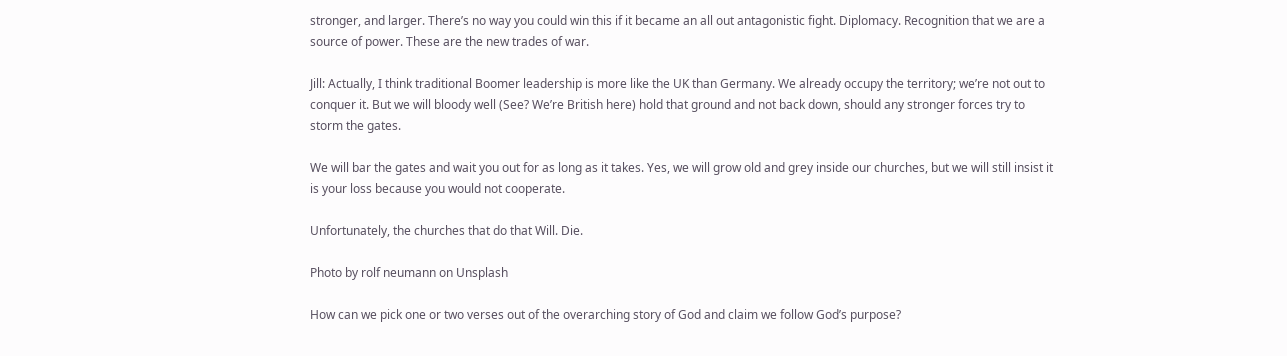stronger, and larger. There’s no way you could win this if it became an all out antagonistic fight. Diplomacy. Recognition that we are a source of power. These are the new trades of war.

Jill: Actually, I think traditional Boomer leadership is more like the UK than Germany. We already occupy the territory; we’re not out to conquer it. But we will bloody well (See? We’re British here) hold that ground and not back down, should any stronger forces try to storm the gates.

We will bar the gates and wait you out for as long as it takes. Yes, we will grow old and grey inside our churches, but we will still insist it is your loss because you would not cooperate.

Unfortunately, the churches that do that Will. Die.

Photo by rolf neumann on Unsplash

How can we pick one or two verses out of the overarching story of God and claim we follow God’s purpose?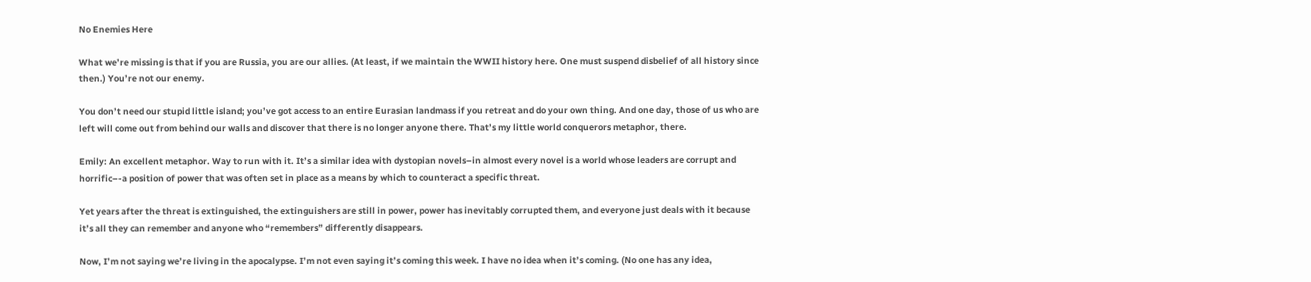No Enemies Here

What we’re missing is that if you are Russia, you are our allies. (At least, if we maintain the WWII history here. One must suspend disbelief of all history since then.) You’re not our enemy.

You don’t need our stupid little island; you’ve got access to an entire Eurasian landmass if you retreat and do your own thing. And one day, those of us who are left will come out from behind our walls and discover that there is no longer anyone there. That’s my little world conquerors metaphor, there.

Emily: An excellent metaphor. Way to run with it. It’s a similar idea with dystopian novels–in almost every novel is a world whose leaders are corrupt and horrific–-a position of power that was often set in place as a means by which to counteract a specific threat.

Yet years after the threat is extinguished, the extinguishers are still in power, power has inevitably corrupted them, and everyone just deals with it because it’s all they can remember and anyone who “remembers” differently disappears.

Now, I’m not saying we’re living in the apocalypse. I’m not even saying it’s coming this week. I have no idea when it’s coming. (No one has any idea,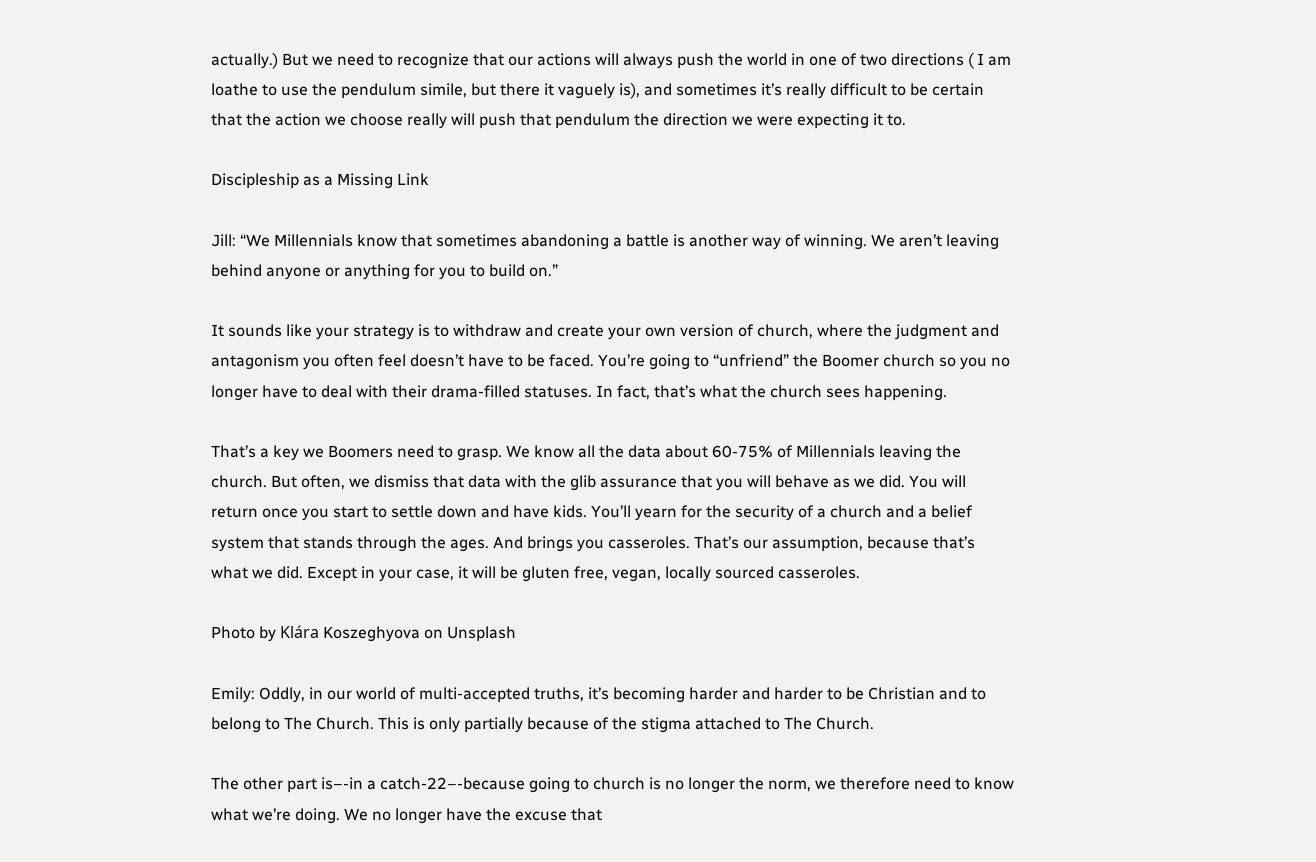actually.) But we need to recognize that our actions will always push the world in one of two directions ( I am loathe to use the pendulum simile, but there it vaguely is), and sometimes it’s really difficult to be certain that the action we choose really will push that pendulum the direction we were expecting it to.

Discipleship as a Missing Link

Jill: “We Millennials know that sometimes abandoning a battle is another way of winning. We aren’t leaving behind anyone or anything for you to build on.”

It sounds like your strategy is to withdraw and create your own version of church, where the judgment and antagonism you often feel doesn’t have to be faced. You’re going to “unfriend” the Boomer church so you no longer have to deal with their drama-filled statuses. In fact, that’s what the church sees happening.

That’s a key we Boomers need to grasp. We know all the data about 60-75% of Millennials leaving the church. But often, we dismiss that data with the glib assurance that you will behave as we did. You will return once you start to settle down and have kids. You’ll yearn for the security of a church and a belief system that stands through the ages. And brings you casseroles. That’s our assumption, because that’s what we did. Except in your case, it will be gluten free, vegan, locally sourced casseroles.

Photo by Klára Koszeghyova on Unsplash

Emily: Oddly, in our world of multi-accepted truths, it’s becoming harder and harder to be Christian and to belong to The Church. This is only partially because of the stigma attached to The Church.

The other part is–-in a catch-22–-because going to church is no longer the norm, we therefore need to know what we’re doing. We no longer have the excuse that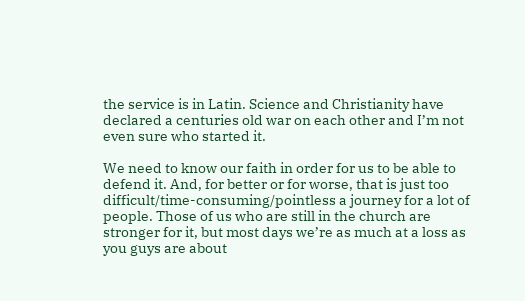the service is in Latin. Science and Christianity have declared a centuries old war on each other and I’m not even sure who started it.

We need to know our faith in order for us to be able to defend it. And, for better or for worse, that is just too difficult/time-consuming/pointless a journey for a lot of people. Those of us who are still in the church are stronger for it, but most days we’re as much at a loss as you guys are about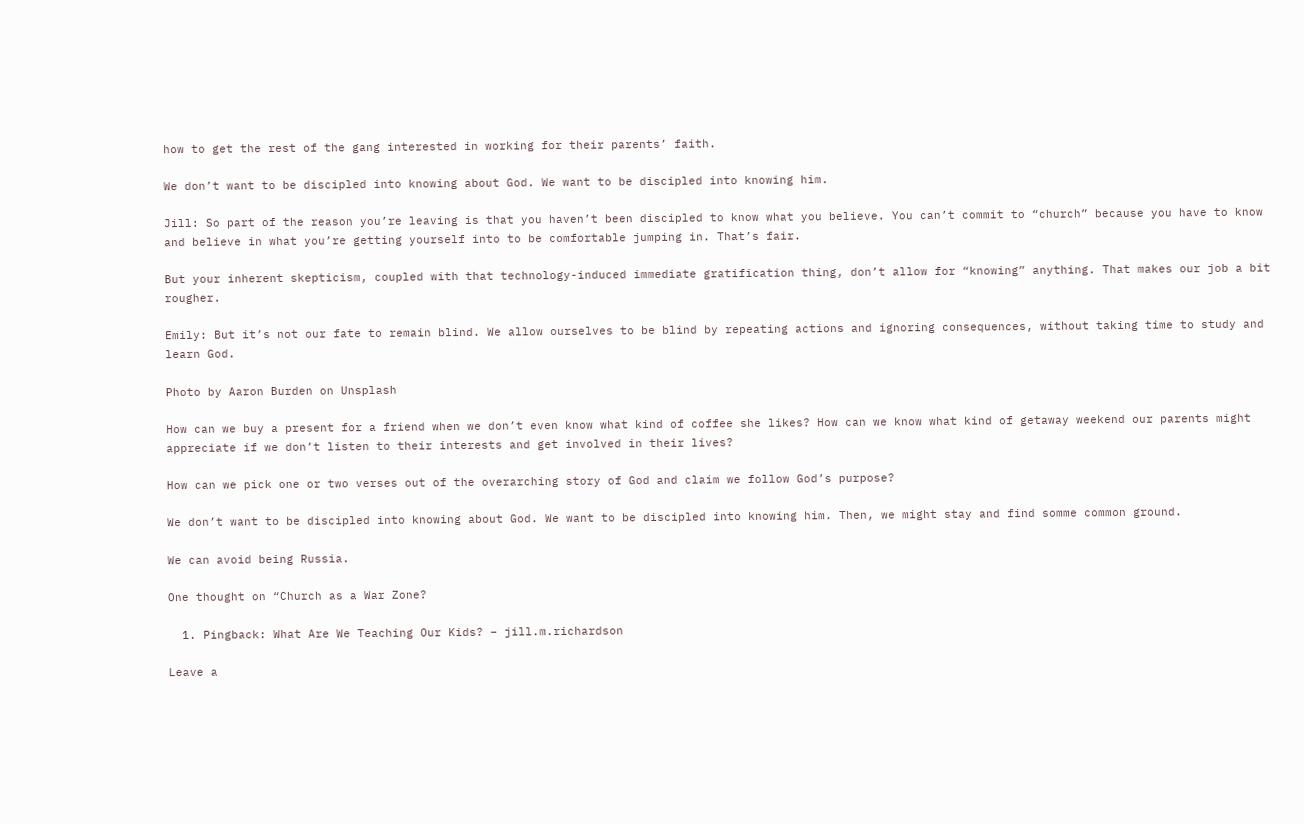how to get the rest of the gang interested in working for their parents’ faith.

We don’t want to be discipled into knowing about God. We want to be discipled into knowing him.

Jill: So part of the reason you’re leaving is that you haven’t been discipled to know what you believe. You can’t commit to “church” because you have to know and believe in what you’re getting yourself into to be comfortable jumping in. That’s fair.

But your inherent skepticism, coupled with that technology-induced immediate gratification thing, don’t allow for “knowing” anything. That makes our job a bit rougher.

Emily: But it’s not our fate to remain blind. We allow ourselves to be blind by repeating actions and ignoring consequences, without taking time to study and learn God.

Photo by Aaron Burden on Unsplash

How can we buy a present for a friend when we don’t even know what kind of coffee she likes? How can we know what kind of getaway weekend our parents might appreciate if we don’t listen to their interests and get involved in their lives?

How can we pick one or two verses out of the overarching story of God and claim we follow God’s purpose?

We don’t want to be discipled into knowing about God. We want to be discipled into knowing him. Then, we might stay and find somme common ground.

We can avoid being Russia.

One thought on “Church as a War Zone?

  1. Pingback: What Are We Teaching Our Kids? – jill.m.richardson

Leave a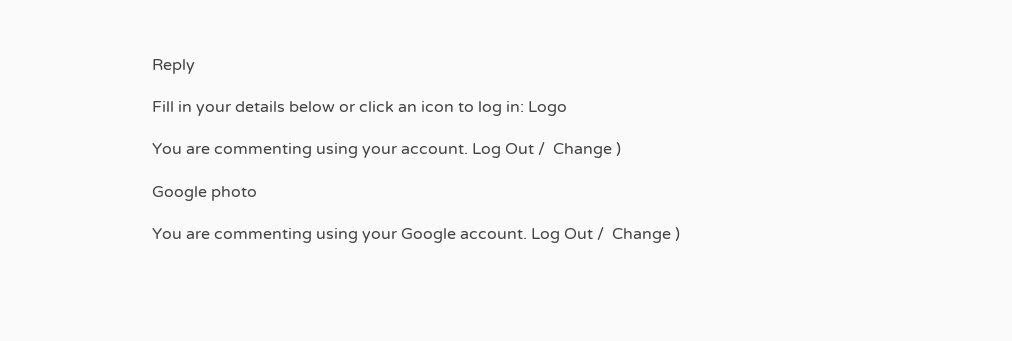Reply

Fill in your details below or click an icon to log in: Logo

You are commenting using your account. Log Out /  Change )

Google photo

You are commenting using your Google account. Log Out /  Change )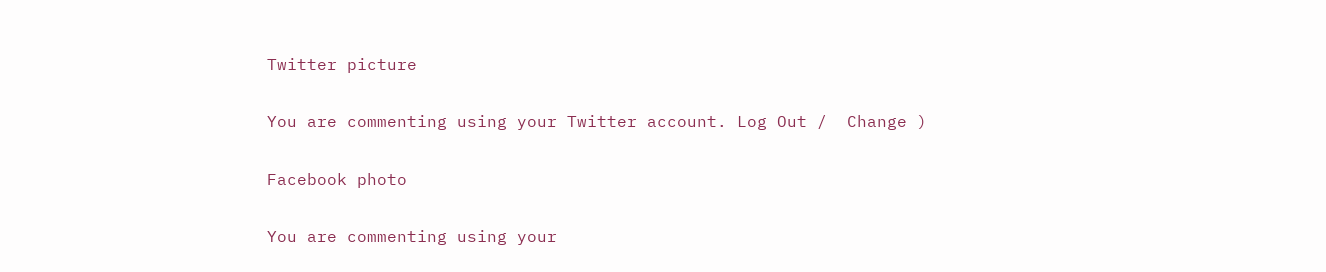Twitter picture

You are commenting using your Twitter account. Log Out /  Change )

Facebook photo

You are commenting using your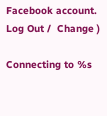Facebook account. Log Out /  Change )

Connecting to %s